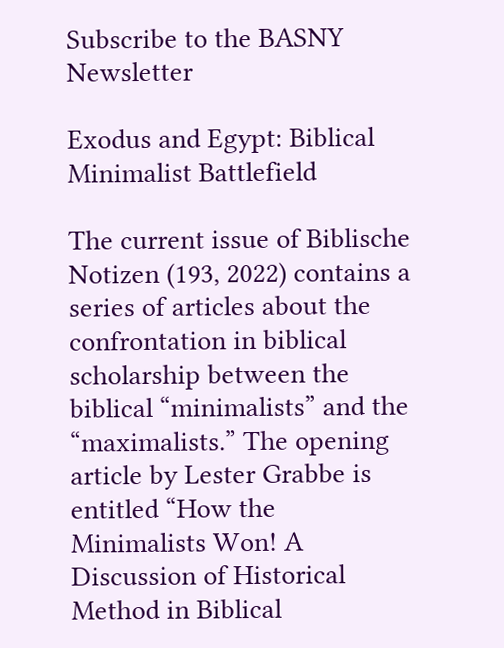Subscribe to the BASNY Newsletter

Exodus and Egypt: Biblical Minimalist Battlefield

The current issue of Biblische Notizen (193, 2022) contains a series of articles about the confrontation in biblical scholarship between the biblical “minimalists” and the “maximalists.” The opening article by Lester Grabbe is entitled “How the Minimalists Won! A Discussion of Historical Method in Biblical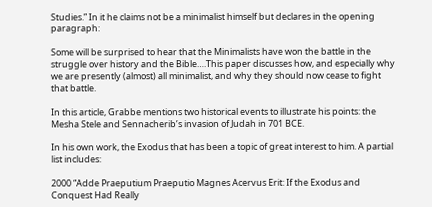Studies.” In it he claims not be a minimalist himself but declares in the opening paragraph:

Some will be surprised to hear that the Minimalists have won the battle in the struggle over history and the Bible….This paper discusses how, and especially why we are presently (almost) all minimalist, and why they should now cease to fight that battle.

In this article, Grabbe mentions two historical events to illustrate his points: the Mesha Stele and Sennacherib’s invasion of Judah in 701 BCE.

In his own work, the Exodus that has been a topic of great interest to him. A partial list includes:

2000 “Adde Praeputium Praeputio Magnes Acervus Erit: If the Exodus and Conquest Had Really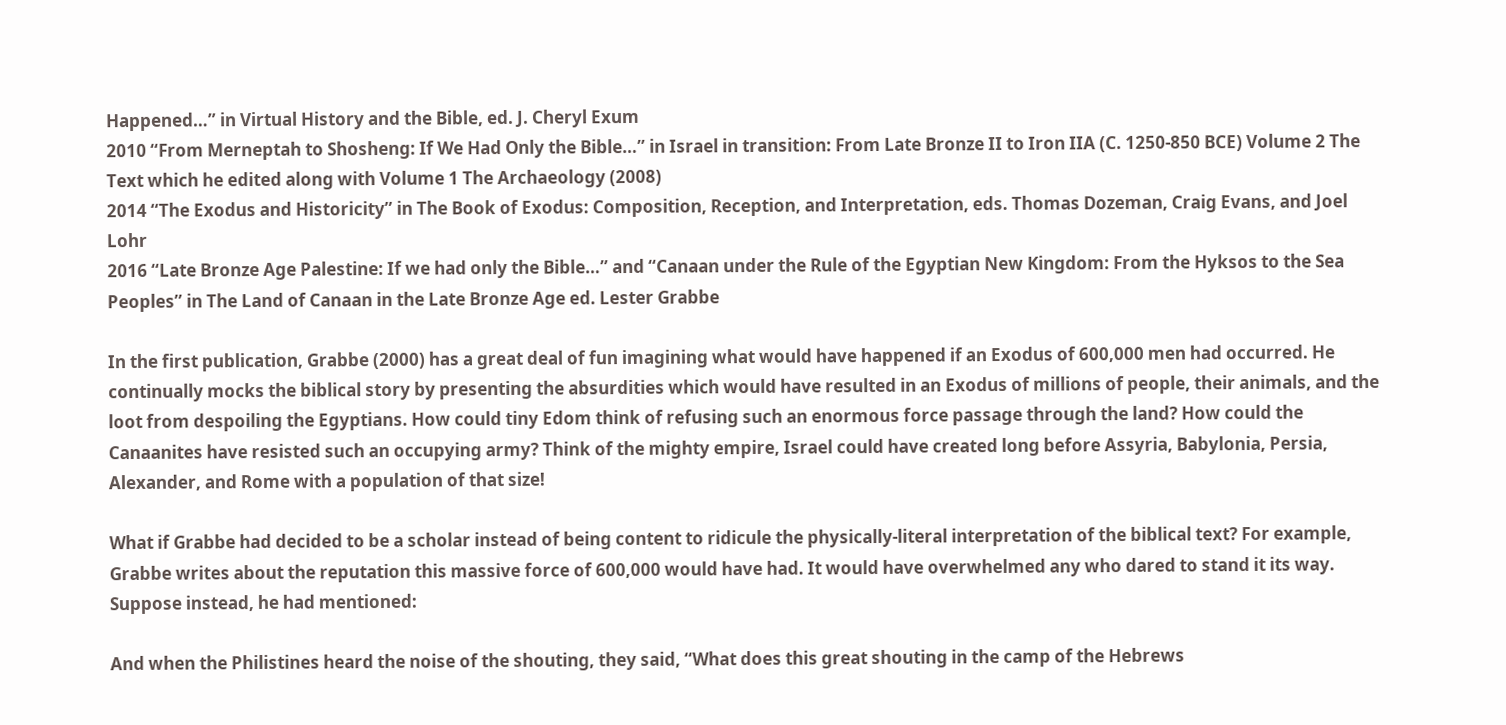Happened…” in Virtual History and the Bible, ed. J. Cheryl Exum
2010 “From Merneptah to Shosheng: If We Had Only the Bible…” in Israel in transition: From Late Bronze II to Iron IIA (C. 1250-850 BCE) Volume 2 The Text which he edited along with Volume 1 The Archaeology (2008)
2014 “The Exodus and Historicity” in The Book of Exodus: Composition, Reception, and Interpretation, eds. Thomas Dozeman, Craig Evans, and Joel Lohr
2016 “Late Bronze Age Palestine: If we had only the Bible…” and “Canaan under the Rule of the Egyptian New Kingdom: From the Hyksos to the Sea Peoples” in The Land of Canaan in the Late Bronze Age ed. Lester Grabbe

In the first publication, Grabbe (2000) has a great deal of fun imagining what would have happened if an Exodus of 600,000 men had occurred. He continually mocks the biblical story by presenting the absurdities which would have resulted in an Exodus of millions of people, their animals, and the loot from despoiling the Egyptians. How could tiny Edom think of refusing such an enormous force passage through the land? How could the Canaanites have resisted such an occupying army? Think of the mighty empire, Israel could have created long before Assyria, Babylonia, Persia, Alexander, and Rome with a population of that size!

What if Grabbe had decided to be a scholar instead of being content to ridicule the physically-literal interpretation of the biblical text? For example, Grabbe writes about the reputation this massive force of 600,000 would have had. It would have overwhelmed any who dared to stand it its way.  Suppose instead, he had mentioned:

And when the Philistines heard the noise of the shouting, they said, “What does this great shouting in the camp of the Hebrews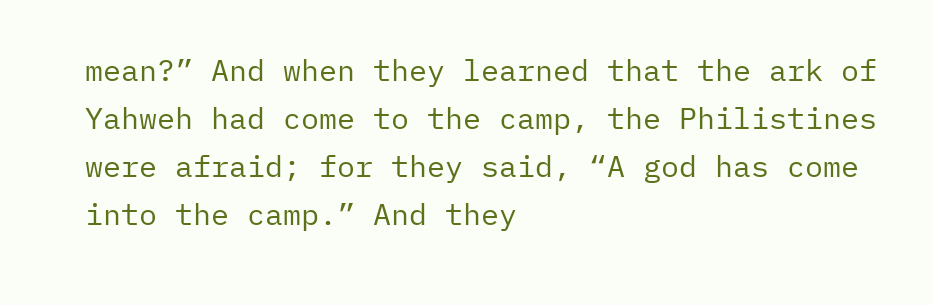mean?” And when they learned that the ark of Yahweh had come to the camp, the Philistines were afraid; for they said, “A god has come into the camp.” And they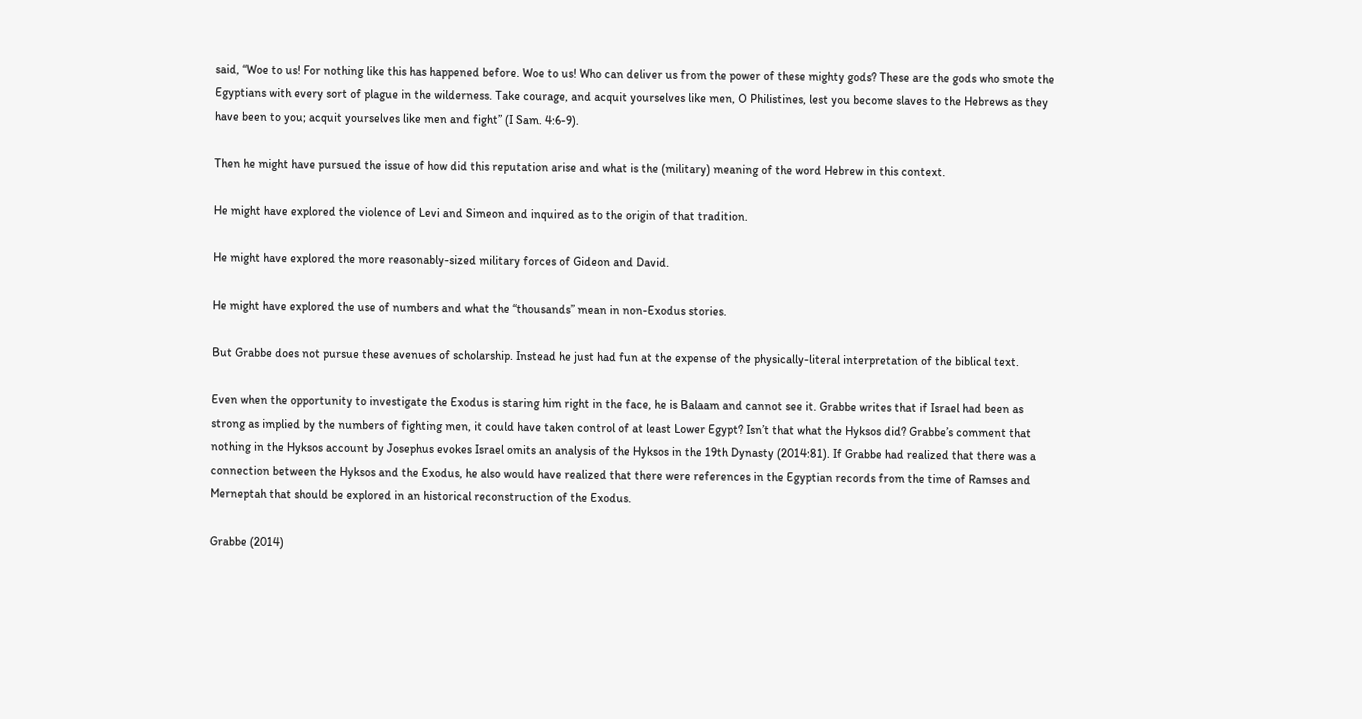said, “Woe to us! For nothing like this has happened before. Woe to us! Who can deliver us from the power of these mighty gods? These are the gods who smote the Egyptians with every sort of plague in the wilderness. Take courage, and acquit yourselves like men, O Philistines, lest you become slaves to the Hebrews as they have been to you; acquit yourselves like men and fight” (I Sam. 4:6-9).

Then he might have pursued the issue of how did this reputation arise and what is the (military) meaning of the word Hebrew in this context.

He might have explored the violence of Levi and Simeon and inquired as to the origin of that tradition.

He might have explored the more reasonably-sized military forces of Gideon and David.

He might have explored the use of numbers and what the “thousands” mean in non-Exodus stories.

But Grabbe does not pursue these avenues of scholarship. Instead he just had fun at the expense of the physically-literal interpretation of the biblical text.

Even when the opportunity to investigate the Exodus is staring him right in the face, he is Balaam and cannot see it. Grabbe writes that if Israel had been as strong as implied by the numbers of fighting men, it could have taken control of at least Lower Egypt? Isn’t that what the Hyksos did? Grabbe’s comment that nothing in the Hyksos account by Josephus evokes Israel omits an analysis of the Hyksos in the 19th Dynasty (2014:81). If Grabbe had realized that there was a connection between the Hyksos and the Exodus, he also would have realized that there were references in the Egyptian records from the time of Ramses and Merneptah that should be explored in an historical reconstruction of the Exodus.

Grabbe (2014)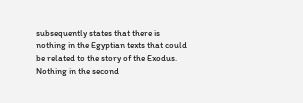subsequently states that there is nothing in the Egyptian texts that could be related to the story of the Exodus. Nothing in the second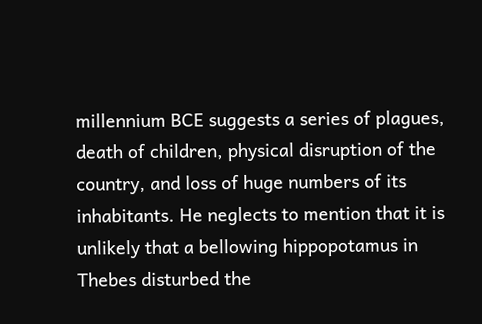millennium BCE suggests a series of plagues, death of children, physical disruption of the country, and loss of huge numbers of its inhabitants. He neglects to mention that it is unlikely that a bellowing hippopotamus in Thebes disturbed the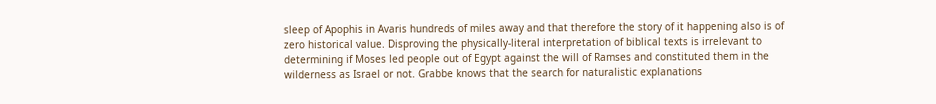sleep of Apophis in Avaris hundreds of miles away and that therefore the story of it happening also is of zero historical value. Disproving the physically-literal interpretation of biblical texts is irrelevant to determining if Moses led people out of Egypt against the will of Ramses and constituted them in the wilderness as Israel or not. Grabbe knows that the search for naturalistic explanations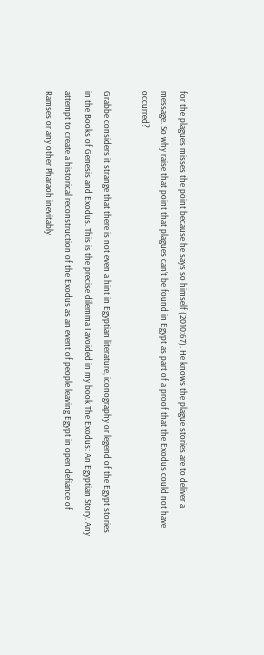for the plagues misses the point because he says so himself (2010:67). He knows the plague stories are to deliver a message. So why raise that point that plagues can’t be found in Egypt as part of a proof that the Exodus could not have occurred?

Grabbe considers it strange that there is not even a hint in Egyptian literature, iconography or legend of the Egypt stories in the Books of Genesis and Exodus. This is the precise dilemma I avoided in my book The Exodus: An Egyptian Story. Any attempt to create a historical reconstruction of the Exodus as an event of people leaving Egypt in open defiance of Ramses or any other Pharaoh inevitably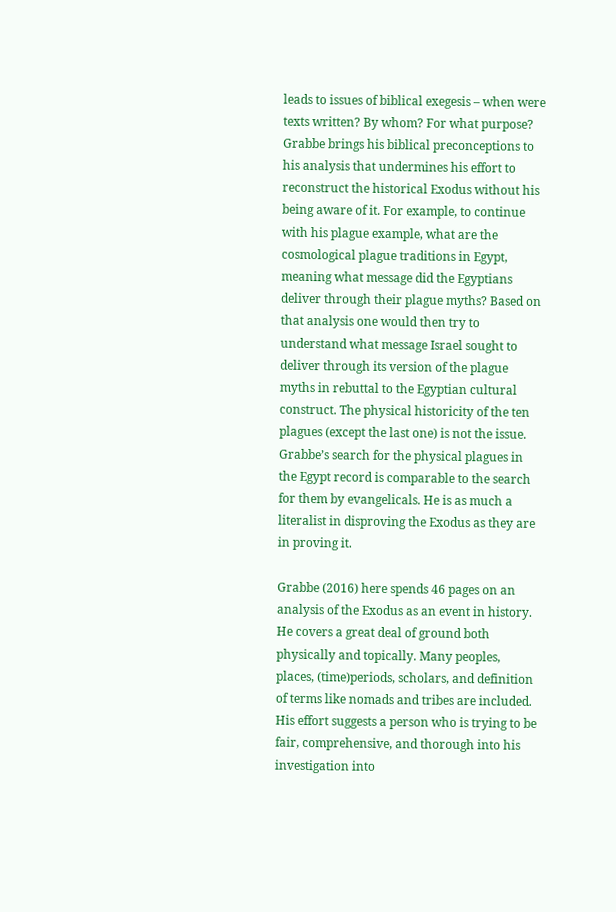leads to issues of biblical exegesis – when were texts written? By whom? For what purpose? Grabbe brings his biblical preconceptions to his analysis that undermines his effort to reconstruct the historical Exodus without his being aware of it. For example, to continue with his plague example, what are the cosmological plague traditions in Egypt, meaning what message did the Egyptians deliver through their plague myths? Based on that analysis one would then try to understand what message Israel sought to deliver through its version of the plague myths in rebuttal to the Egyptian cultural construct. The physical historicity of the ten plagues (except the last one) is not the issue. Grabbe’s search for the physical plagues in the Egypt record is comparable to the search for them by evangelicals. He is as much a literalist in disproving the Exodus as they are in proving it.

Grabbe (2016) here spends 46 pages on an analysis of the Exodus as an event in history. He covers a great deal of ground both physically and topically. Many peoples, places, (time)periods, scholars, and definition of terms like nomads and tribes are included. His effort suggests a person who is trying to be fair, comprehensive, and thorough into his investigation into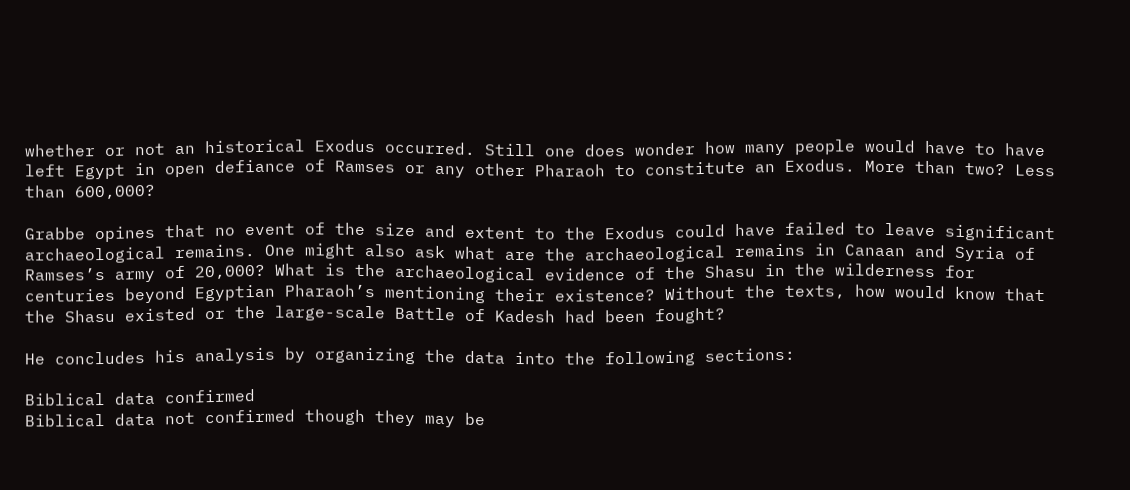whether or not an historical Exodus occurred. Still one does wonder how many people would have to have left Egypt in open defiance of Ramses or any other Pharaoh to constitute an Exodus. More than two? Less than 600,000?

Grabbe opines that no event of the size and extent to the Exodus could have failed to leave significant archaeological remains. One might also ask what are the archaeological remains in Canaan and Syria of Ramses’s army of 20,000? What is the archaeological evidence of the Shasu in the wilderness for centuries beyond Egyptian Pharaoh’s mentioning their existence? Without the texts, how would know that the Shasu existed or the large-scale Battle of Kadesh had been fought?

He concludes his analysis by organizing the data into the following sections:

Biblical data confirmed
Biblical data not confirmed though they may be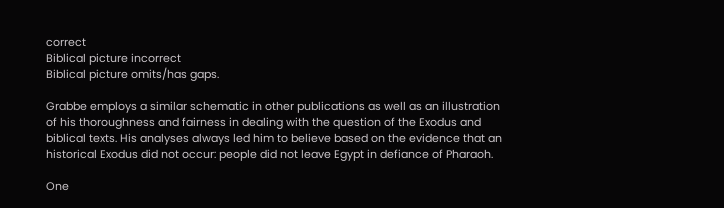correct
Biblical picture incorrect
Biblical picture omits/has gaps.

Grabbe employs a similar schematic in other publications as well as an illustration of his thoroughness and fairness in dealing with the question of the Exodus and biblical texts. His analyses always led him to believe based on the evidence that an historical Exodus did not occur: people did not leave Egypt in defiance of Pharaoh.

One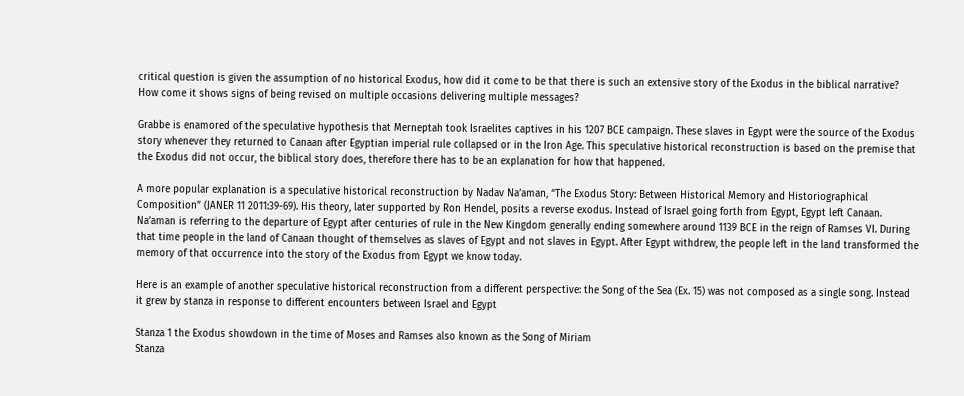critical question is given the assumption of no historical Exodus, how did it come to be that there is such an extensive story of the Exodus in the biblical narrative? How come it shows signs of being revised on multiple occasions delivering multiple messages?

Grabbe is enamored of the speculative hypothesis that Merneptah took Israelites captives in his 1207 BCE campaign. These slaves in Egypt were the source of the Exodus story whenever they returned to Canaan after Egyptian imperial rule collapsed or in the Iron Age. This speculative historical reconstruction is based on the premise that the Exodus did not occur, the biblical story does, therefore there has to be an explanation for how that happened.

A more popular explanation is a speculative historical reconstruction by Nadav Na’aman, “The Exodus Story: Between Historical Memory and Historiographical Composition” (JANER 11 2011:39-69). His theory, later supported by Ron Hendel, posits a reverse exodus. Instead of Israel going forth from Egypt, Egypt left Canaan. Na’aman is referring to the departure of Egypt after centuries of rule in the New Kingdom generally ending somewhere around 1139 BCE in the reign of Ramses VI. During that time people in the land of Canaan thought of themselves as slaves of Egypt and not slaves in Egypt. After Egypt withdrew, the people left in the land transformed the memory of that occurrence into the story of the Exodus from Egypt we know today.

Here is an example of another speculative historical reconstruction from a different perspective: the Song of the Sea (Ex. 15) was not composed as a single song. Instead it grew by stanza in response to different encounters between Israel and Egypt

Stanza 1 the Exodus showdown in the time of Moses and Ramses also known as the Song of Miriam
Stanza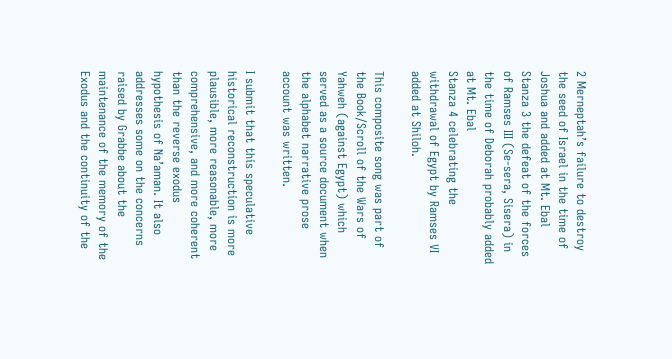2 Merneptah’s failure to destroy the seed of Israel in the time of Joshua and added at Mt. Ebal
Stanza 3 the defeat of the forces of Ramses III (Se-sera, Sisera) in the time of Deborah probably added at Mt. Ebal
Stanza 4 celebrating the withdrawal of Egypt by Ramses VI added at Shiloh.

This composite song was part of the Book/Scroll of the Wars of Yahweh (against Egypt) which served as a source document when the alphabet narrative prose account was written.

I submit that this speculative historical reconstruction is more plausible, more reasonable, more comprehensive, and more coherent than the reverse exodus hypothesis of Na’aman. It also addresses some on the concerns raised by Grabbe about the maintenance of the memory of the Exodus and the continuity of the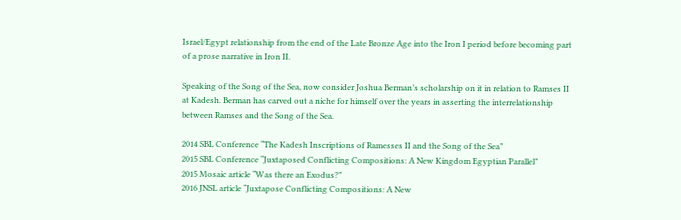Israel/Egypt relationship from the end of the Late Bronze Age into the Iron I period before becoming part of a prose narrative in Iron II.

Speaking of the Song of the Sea, now consider Joshua Berman’s scholarship on it in relation to Ramses II at Kadesh. Berman has carved out a niche for himself over the years in asserting the interrelationship between Ramses and the Song of the Sea.

2014 SBL Conference “The Kadesh Inscriptions of Ramesses II and the Song of the Sea”
2015 SBL Conference “Juxtaposed Conflicting Compositions: A New Kingdom Egyptian Parallel”
2015 Mosaic article “Was there an Exodus?”
2016 JNSL article “Juxtapose Conflicting Compositions: A New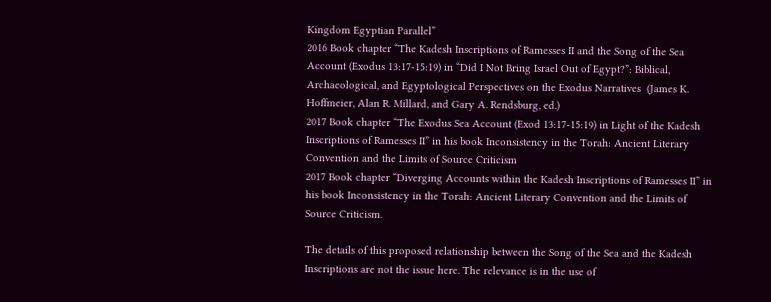Kingdom Egyptian Parallel”
2016 Book chapter “The Kadesh Inscriptions of Ramesses II and the Song of the Sea Account (Exodus 13:17-15:19) in “Did I Not Bring Israel Out of Egypt?”: Biblical, Archaeological, and Egyptological Perspectives on the Exodus Narratives  (James K. Hoffmeier, Alan R. Millard, and Gary A. Rendsburg, ed.)
2017 Book chapter “The Exodus Sea Account (Exod 13:17-15:19) in Light of the Kadesh Inscriptions of Ramesses II” in his book Inconsistency in the Torah: Ancient Literary Convention and the Limits of Source Criticism
2017 Book chapter “Diverging Accounts within the Kadesh Inscriptions of Ramesses II” in his book Inconsistency in the Torah: Ancient Literary Convention and the Limits of Source Criticism.

The details of this proposed relationship between the Song of the Sea and the Kadesh Inscriptions are not the issue here. The relevance is in the use of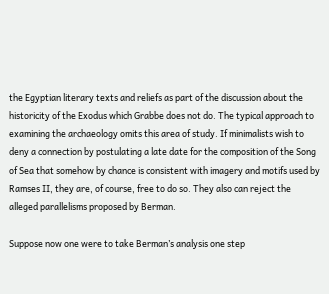the Egyptian literary texts and reliefs as part of the discussion about the historicity of the Exodus which Grabbe does not do. The typical approach to examining the archaeology omits this area of study. If minimalists wish to deny a connection by postulating a late date for the composition of the Song of Sea that somehow by chance is consistent with imagery and motifs used by Ramses II, they are, of course, free to do so. They also can reject the alleged parallelisms proposed by Berman.

Suppose now one were to take Berman’s analysis one step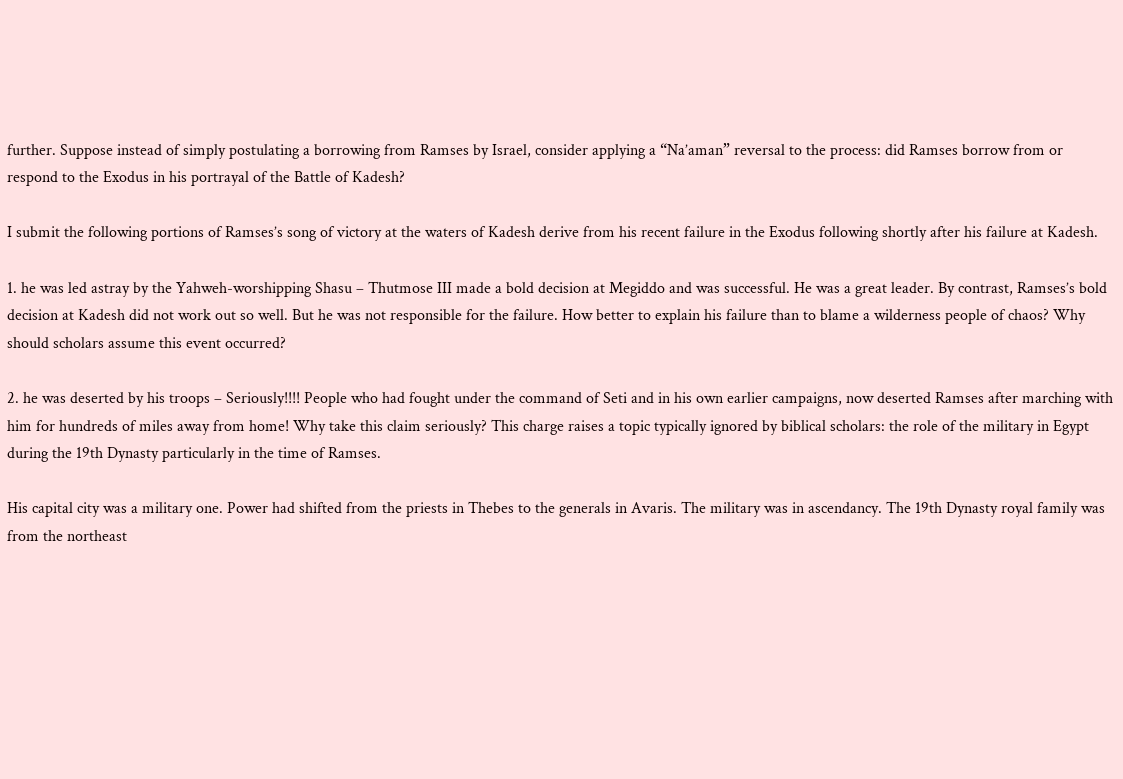further. Suppose instead of simply postulating a borrowing from Ramses by Israel, consider applying a “Na’aman” reversal to the process: did Ramses borrow from or respond to the Exodus in his portrayal of the Battle of Kadesh?

I submit the following portions of Ramses’s song of victory at the waters of Kadesh derive from his recent failure in the Exodus following shortly after his failure at Kadesh.

1. he was led astray by the Yahweh-worshipping Shasu – Thutmose III made a bold decision at Megiddo and was successful. He was a great leader. By contrast, Ramses’s bold decision at Kadesh did not work out so well. But he was not responsible for the failure. How better to explain his failure than to blame a wilderness people of chaos? Why should scholars assume this event occurred?

2. he was deserted by his troops – Seriously!!!! People who had fought under the command of Seti and in his own earlier campaigns, now deserted Ramses after marching with him for hundreds of miles away from home! Why take this claim seriously? This charge raises a topic typically ignored by biblical scholars: the role of the military in Egypt during the 19th Dynasty particularly in the time of Ramses.

His capital city was a military one. Power had shifted from the priests in Thebes to the generals in Avaris. The military was in ascendancy. The 19th Dynasty royal family was from the northeast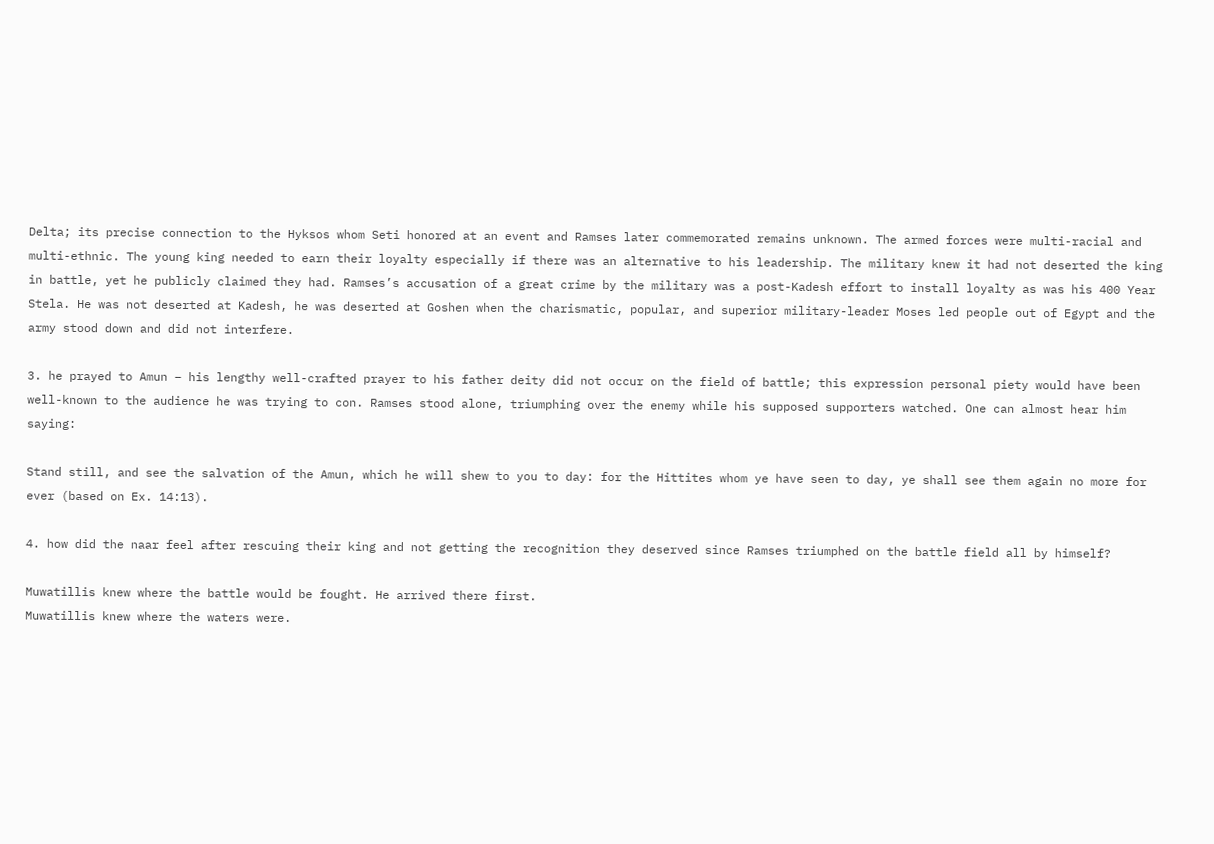Delta; its precise connection to the Hyksos whom Seti honored at an event and Ramses later commemorated remains unknown. The armed forces were multi-racial and multi-ethnic. The young king needed to earn their loyalty especially if there was an alternative to his leadership. The military knew it had not deserted the king in battle, yet he publicly claimed they had. Ramses’s accusation of a great crime by the military was a post-Kadesh effort to install loyalty as was his 400 Year Stela. He was not deserted at Kadesh, he was deserted at Goshen when the charismatic, popular, and superior military-leader Moses led people out of Egypt and the army stood down and did not interfere.

3. he prayed to Amun – his lengthy well-crafted prayer to his father deity did not occur on the field of battle; this expression personal piety would have been well-known to the audience he was trying to con. Ramses stood alone, triumphing over the enemy while his supposed supporters watched. One can almost hear him saying:

Stand still, and see the salvation of the Amun, which he will shew to you to day: for the Hittites whom ye have seen to day, ye shall see them again no more for ever (based on Ex. 14:13).

4. how did the naar feel after rescuing their king and not getting the recognition they deserved since Ramses triumphed on the battle field all by himself?

Muwatillis knew where the battle would be fought. He arrived there first.
Muwatillis knew where the waters were.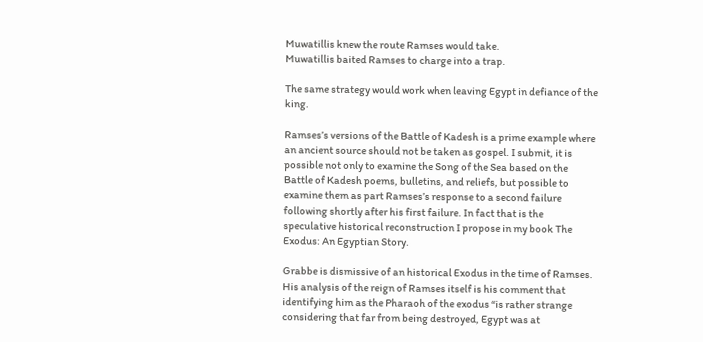Muwatillis knew the route Ramses would take.
Muwatillis baited Ramses to charge into a trap.

The same strategy would work when leaving Egypt in defiance of the king.

Ramses’s versions of the Battle of Kadesh is a prime example where an ancient source should not be taken as gospel. I submit, it is possible not only to examine the Song of the Sea based on the Battle of Kadesh poems, bulletins, and reliefs, but possible to examine them as part Ramses’s response to a second failure following shortly after his first failure. In fact that is the speculative historical reconstruction I propose in my book The Exodus: An Egyptian Story.

Grabbe is dismissive of an historical Exodus in the time of Ramses. His analysis of the reign of Ramses itself is his comment that identifying him as the Pharaoh of the exodus “is rather strange considering that far from being destroyed, Egypt was at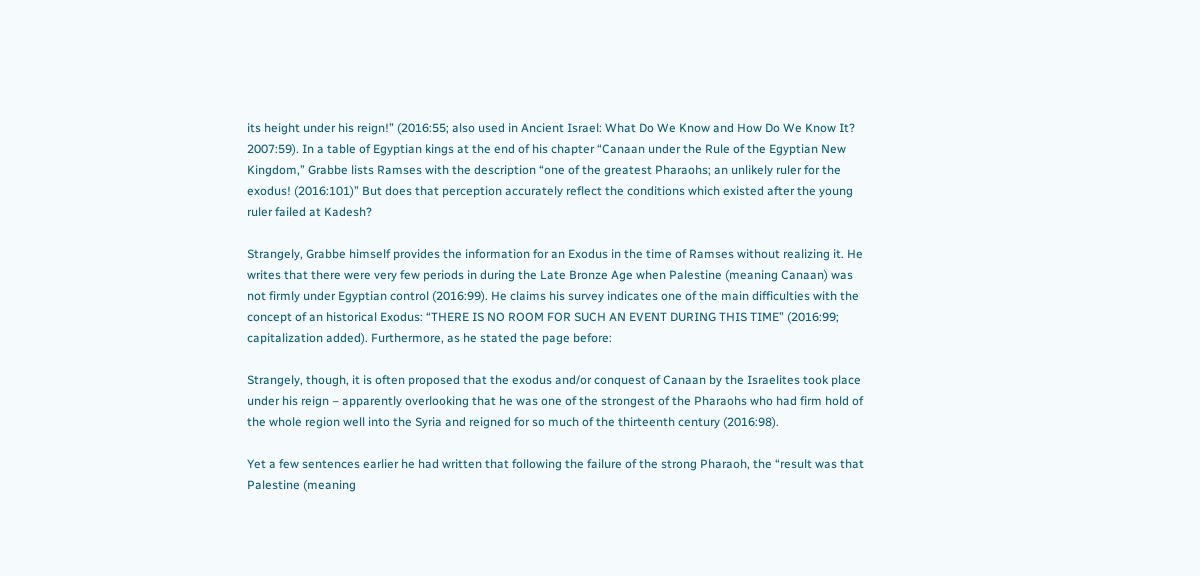its height under his reign!” (2016:55; also used in Ancient Israel: What Do We Know and How Do We Know It? 2007:59). In a table of Egyptian kings at the end of his chapter “Canaan under the Rule of the Egyptian New Kingdom,” Grabbe lists Ramses with the description “one of the greatest Pharaohs; an unlikely ruler for the exodus! (2016:101)” But does that perception accurately reflect the conditions which existed after the young ruler failed at Kadesh?

Strangely, Grabbe himself provides the information for an Exodus in the time of Ramses without realizing it. He writes that there were very few periods in during the Late Bronze Age when Palestine (meaning Canaan) was not firmly under Egyptian control (2016:99). He claims his survey indicates one of the main difficulties with the concept of an historical Exodus: “THERE IS NO ROOM FOR SUCH AN EVENT DURING THIS TIME” (2016:99; capitalization added). Furthermore, as he stated the page before:

Strangely, though, it is often proposed that the exodus and/or conquest of Canaan by the Israelites took place under his reign – apparently overlooking that he was one of the strongest of the Pharaohs who had firm hold of the whole region well into the Syria and reigned for so much of the thirteenth century (2016:98).

Yet a few sentences earlier he had written that following the failure of the strong Pharaoh, the “result was that Palestine (meaning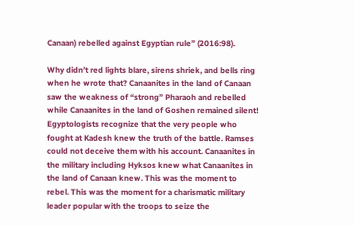Canaan) rebelled against Egyptian rule” (2016:98).

Why didn’t red lights blare, sirens shriek, and bells ring when he wrote that? Canaanites in the land of Canaan saw the weakness of “strong” Pharaoh and rebelled while Canaanites in the land of Goshen remained silent! Egyptologists recognize that the very people who fought at Kadesh knew the truth of the battle. Ramses could not deceive them with his account. Canaanites in the military including Hyksos knew what Canaanites in the land of Canaan knew. This was the moment to rebel. This was the moment for a charismatic military leader popular with the troops to seize the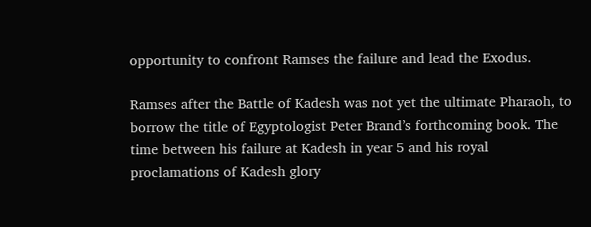opportunity to confront Ramses the failure and lead the Exodus.

Ramses after the Battle of Kadesh was not yet the ultimate Pharaoh, to borrow the title of Egyptologist Peter Brand’s forthcoming book. The time between his failure at Kadesh in year 5 and his royal proclamations of Kadesh glory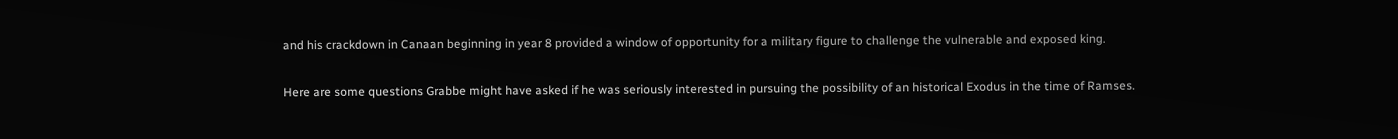and his crackdown in Canaan beginning in year 8 provided a window of opportunity for a military figure to challenge the vulnerable and exposed king.

Here are some questions Grabbe might have asked if he was seriously interested in pursuing the possibility of an historical Exodus in the time of Ramses.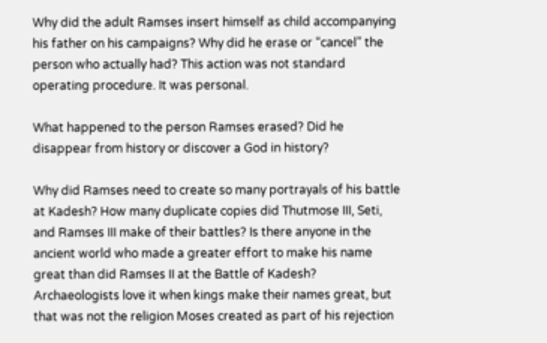Why did the adult Ramses insert himself as child accompanying his father on his campaigns? Why did he erase or “cancel” the person who actually had? This action was not standard operating procedure. It was personal.

What happened to the person Ramses erased? Did he disappear from history or discover a God in history?

Why did Ramses need to create so many portrayals of his battle at Kadesh? How many duplicate copies did Thutmose III, Seti, and Ramses III make of their battles? Is there anyone in the ancient world who made a greater effort to make his name great than did Ramses II at the Battle of Kadesh? Archaeologists love it when kings make their names great, but that was not the religion Moses created as part of his rejection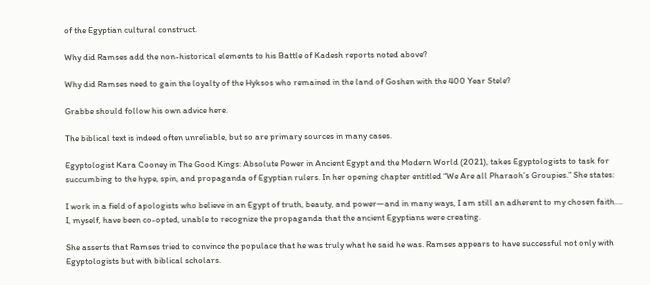of the Egyptian cultural construct.

Why did Ramses add the non-historical elements to his Battle of Kadesh reports noted above?

Why did Ramses need to gain the loyalty of the Hyksos who remained in the land of Goshen with the 400 Year Stele?

Grabbe should follow his own advice here.

The biblical text is indeed often unreliable, but so are primary sources in many cases.

Egyptologist Kara Cooney in The Good Kings: Absolute Power in Ancient Egypt and the Modern World (2021), takes Egyptologists to task for succumbing to the hype, spin, and propaganda of Egyptian rulers. In her opening chapter entitled “We Are all Pharaoh’s Groupies.” She states:

I work in a field of apologists who believe in an Egypt of truth, beauty, and power—and in many ways, I am still an adherent to my chosen faith…. I, myself, have been co-opted, unable to recognize the propaganda that the ancient Egyptians were creating.

She asserts that Ramses tried to convince the populace that he was truly what he said he was. Ramses appears to have successful not only with Egyptologists but with biblical scholars.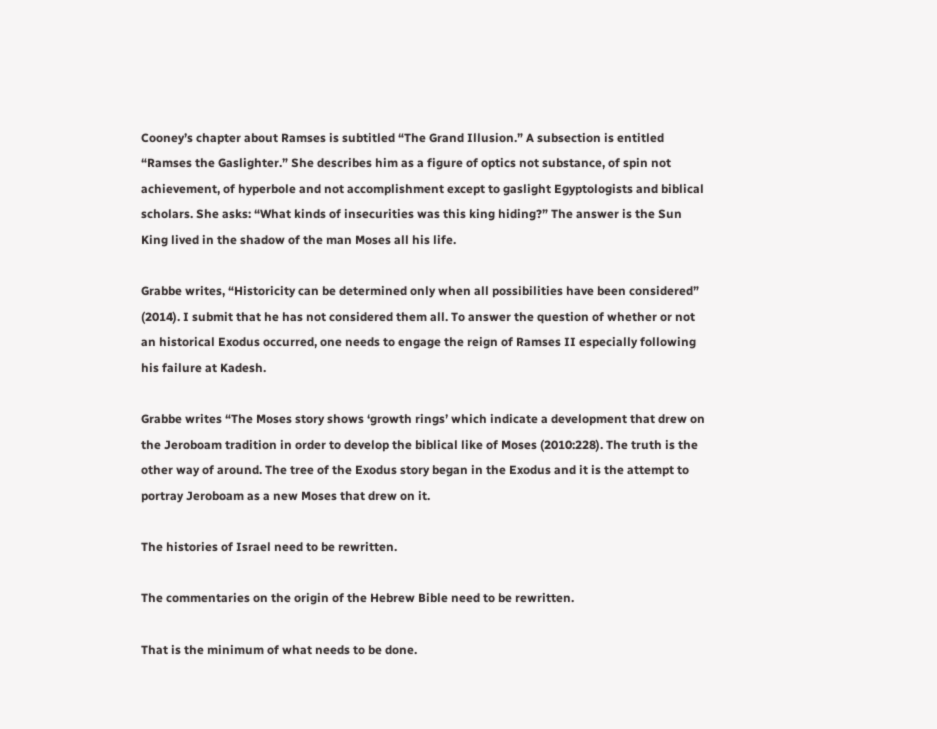Cooney’s chapter about Ramses is subtitled “The Grand Illusion.” A subsection is entitled “Ramses the Gaslighter.” She describes him as a figure of optics not substance, of spin not achievement, of hyperbole and not accomplishment except to gaslight Egyptologists and biblical scholars. She asks: “What kinds of insecurities was this king hiding?” The answer is the Sun King lived in the shadow of the man Moses all his life.

Grabbe writes, “Historicity can be determined only when all possibilities have been considered” (2014). I submit that he has not considered them all. To answer the question of whether or not an historical Exodus occurred, one needs to engage the reign of Ramses II especially following his failure at Kadesh.

Grabbe writes “The Moses story shows ‘growth rings’ which indicate a development that drew on the Jeroboam tradition in order to develop the biblical like of Moses (2010:228). The truth is the other way of around. The tree of the Exodus story began in the Exodus and it is the attempt to portray Jeroboam as a new Moses that drew on it.

The histories of Israel need to be rewritten.

The commentaries on the origin of the Hebrew Bible need to be rewritten.

That is the minimum of what needs to be done.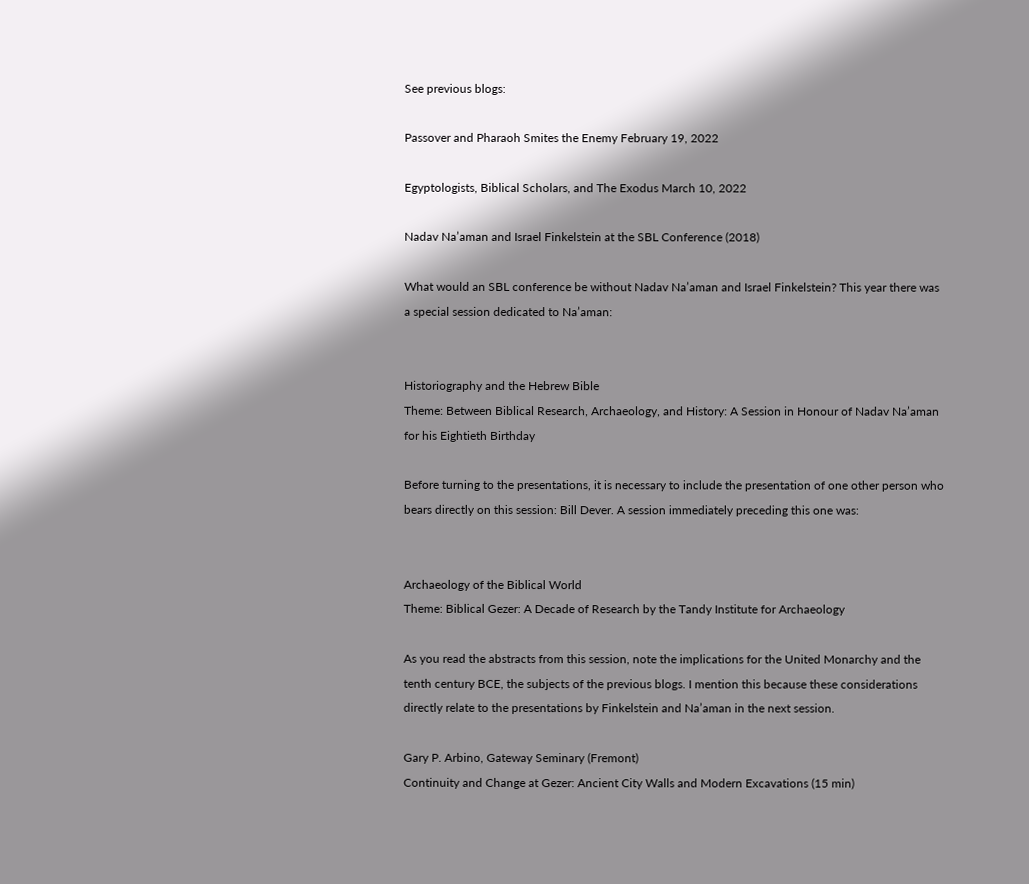See previous blogs:

Passover and Pharaoh Smites the Enemy February 19, 2022

Egyptologists, Biblical Scholars, and The Exodus March 10, 2022

Nadav Na’aman and Israel Finkelstein at the SBL Conference (2018)

What would an SBL conference be without Nadav Na’aman and Israel Finkelstein? This year there was a special session dedicated to Na’aman:


Historiography and the Hebrew Bible
Theme: Between Biblical Research, Archaeology, and History: A Session in Honour of Nadav Na’aman for his Eightieth Birthday

Before turning to the presentations, it is necessary to include the presentation of one other person who bears directly on this session: Bill Dever. A session immediately preceding this one was:


Archaeology of the Biblical World
Theme: Biblical Gezer: A Decade of Research by the Tandy Institute for Archaeology

As you read the abstracts from this session, note the implications for the United Monarchy and the tenth century BCE, the subjects of the previous blogs. I mention this because these considerations directly relate to the presentations by Finkelstein and Na’aman in the next session.

Gary P. Arbino, Gateway Seminary (Fremont)
Continuity and Change at Gezer: Ancient City Walls and Modern Excavations (15 min)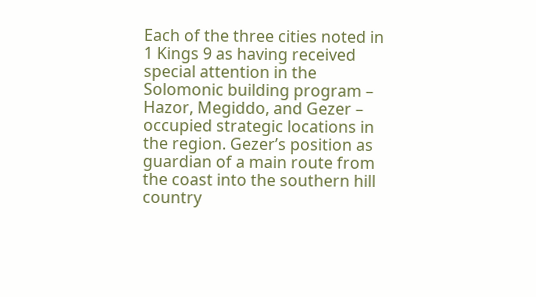Each of the three cities noted in 1 Kings 9 as having received special attention in the Solomonic building program – Hazor, Megiddo, and Gezer – occupied strategic locations in the region. Gezer’s position as guardian of a main route from the coast into the southern hill country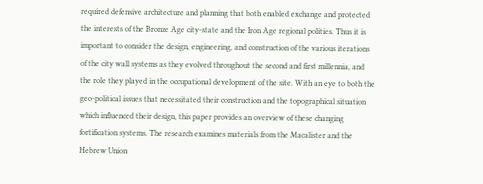required defensive architecture and planning that both enabled exchange and protected the interests of the Bronze Age city-state and the Iron Age regional polities. Thus it is important to consider the design, engineering, and construction of the various iterations of the city wall systems as they evolved throughout the second and first millennia, and the role they played in the occupational development of the site. With an eye to both the geo-political issues that necessitated their construction and the topographical situation which influenced their design, this paper provides an overview of these changing fortification systems. The research examines materials from the Macalister and the Hebrew Union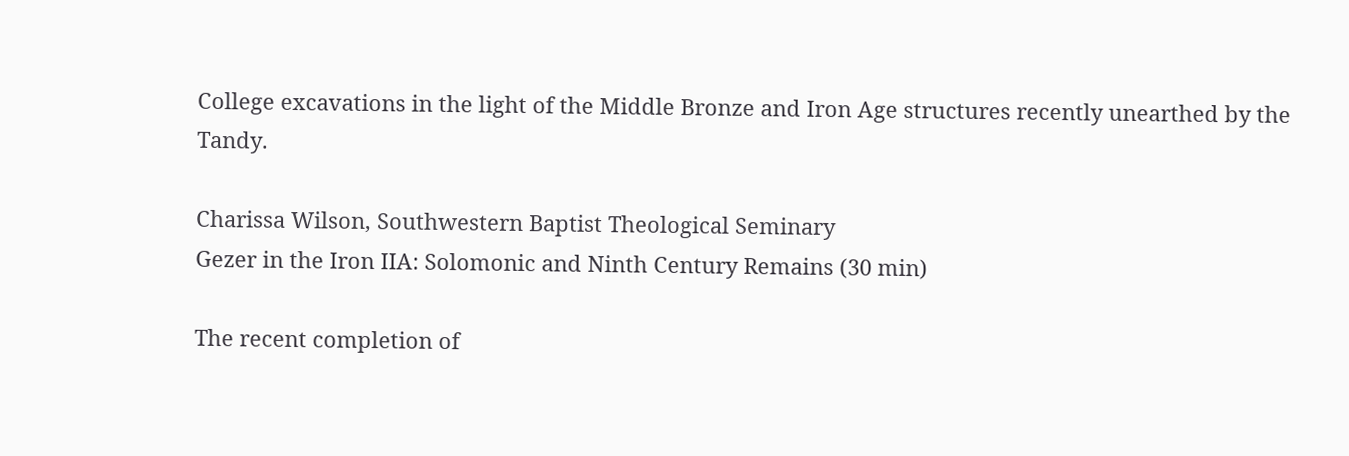College excavations in the light of the Middle Bronze and Iron Age structures recently unearthed by the Tandy.

Charissa Wilson, Southwestern Baptist Theological Seminary
Gezer in the Iron IIA: Solomonic and Ninth Century Remains (30 min)

The recent completion of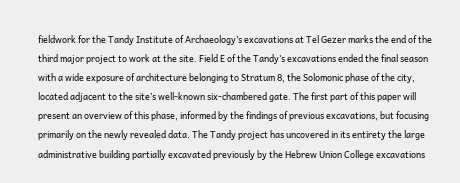fieldwork for the Tandy Institute of Archaeology’s excavations at Tel Gezer marks the end of the third major project to work at the site. Field E of the Tandy’s excavations ended the final season with a wide exposure of architecture belonging to Stratum 8, the Solomonic phase of the city, located adjacent to the site’s well-known six-chambered gate. The first part of this paper will present an overview of this phase, informed by the findings of previous excavations, but focusing primarily on the newly revealed data. The Tandy project has uncovered in its entirety the large administrative building partially excavated previously by the Hebrew Union College excavations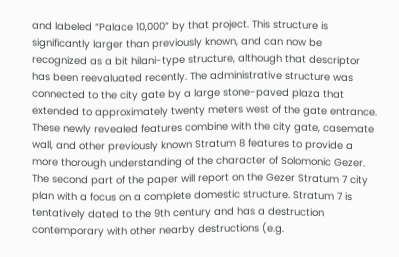and labeled “Palace 10,000” by that project. This structure is significantly larger than previously known, and can now be recognized as a bit hilani-type structure, although that descriptor has been reevaluated recently. The administrative structure was connected to the city gate by a large stone-paved plaza that extended to approximately twenty meters west of the gate entrance. These newly revealed features combine with the city gate, casemate wall, and other previously known Stratum 8 features to provide a more thorough understanding of the character of Solomonic Gezer. The second part of the paper will report on the Gezer Stratum 7 city plan with a focus on a complete domestic structure. Stratum 7 is tentatively dated to the 9th century and has a destruction contemporary with other nearby destructions (e.g.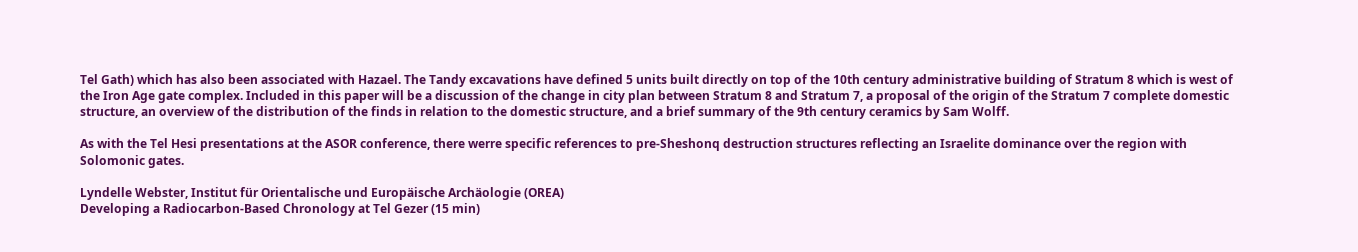Tel Gath) which has also been associated with Hazael. The Tandy excavations have defined 5 units built directly on top of the 10th century administrative building of Stratum 8 which is west of the Iron Age gate complex. Included in this paper will be a discussion of the change in city plan between Stratum 8 and Stratum 7, a proposal of the origin of the Stratum 7 complete domestic structure, an overview of the distribution of the finds in relation to the domestic structure, and a brief summary of the 9th century ceramics by Sam Wolff.

As with the Tel Hesi presentations at the ASOR conference, there werre specific references to pre-Sheshonq destruction structures reflecting an Israelite dominance over the region with Solomonic gates.

Lyndelle Webster, Institut für Orientalische und Europäische Archäologie (OREA)
Developing a Radiocarbon-Based Chronology at Tel Gezer (15 min)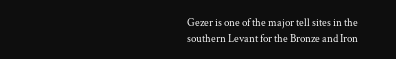Gezer is one of the major tell sites in the southern Levant for the Bronze and Iron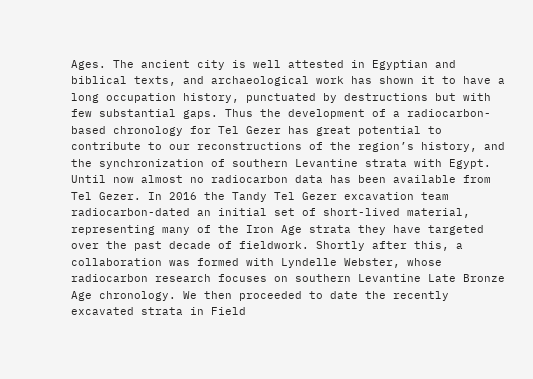Ages. The ancient city is well attested in Egyptian and biblical texts, and archaeological work has shown it to have a long occupation history, punctuated by destructions but with few substantial gaps. Thus the development of a radiocarbon-based chronology for Tel Gezer has great potential to contribute to our reconstructions of the region’s history, and the synchronization of southern Levantine strata with Egypt. Until now almost no radiocarbon data has been available from Tel Gezer. In 2016 the Tandy Tel Gezer excavation team radiocarbon-dated an initial set of short-lived material, representing many of the Iron Age strata they have targeted over the past decade of fieldwork. Shortly after this, a collaboration was formed with Lyndelle Webster, whose radiocarbon research focuses on southern Levantine Late Bronze Age chronology. We then proceeded to date the recently excavated strata in Field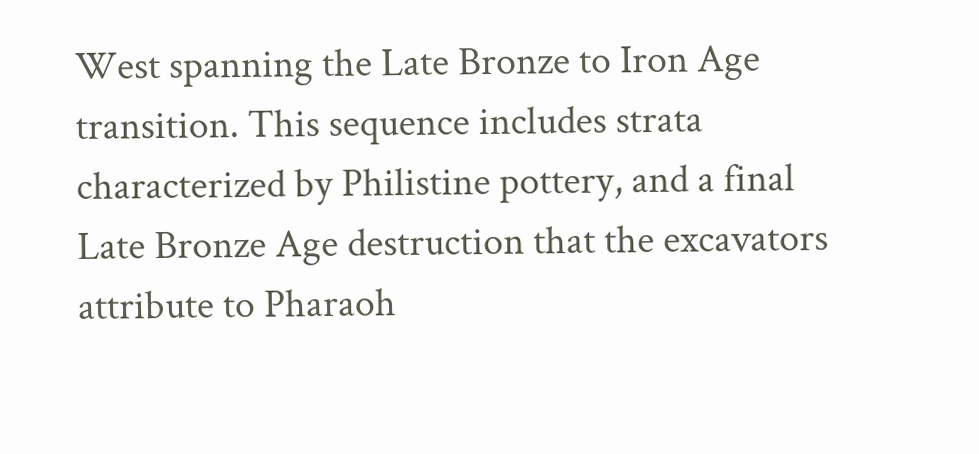West spanning the Late Bronze to Iron Age transition. This sequence includes strata characterized by Philistine pottery, and a final Late Bronze Age destruction that the excavators attribute to Pharaoh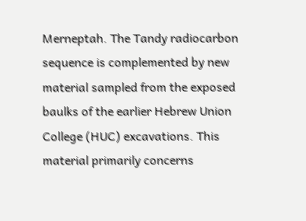Merneptah. The Tandy radiocarbon sequence is complemented by new material sampled from the exposed baulks of the earlier Hebrew Union College (HUC) excavations. This material primarily concerns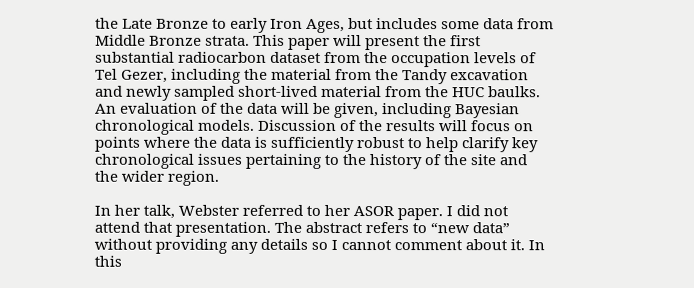the Late Bronze to early Iron Ages, but includes some data from Middle Bronze strata. This paper will present the first substantial radiocarbon dataset from the occupation levels of Tel Gezer, including the material from the Tandy excavation and newly sampled short-lived material from the HUC baulks. An evaluation of the data will be given, including Bayesian chronological models. Discussion of the results will focus on points where the data is sufficiently robust to help clarify key chronological issues pertaining to the history of the site and the wider region.

In her talk, Webster referred to her ASOR paper. I did not attend that presentation. The abstract refers to “new data” without providing any details so I cannot comment about it. In this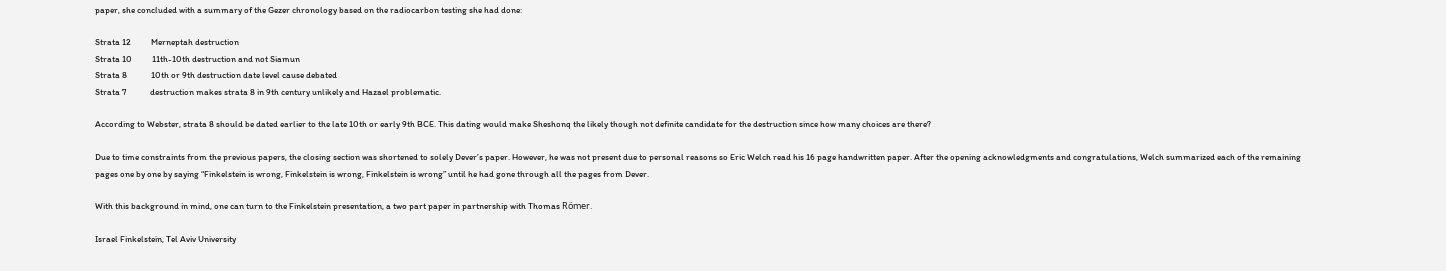paper, she concluded with a summary of the Gezer chronology based on the radiocarbon testing she had done:

Strata 12          Merneptah destruction
Strata 10          11th-10th destruction and not Siamun
Strata 8            10th or 9th destruction date level cause debated
Strata 7            destruction makes strata 8 in 9th century unlikely and Hazael problematic.

According to Webster, strata 8 should be dated earlier to the late 10th or early 9th BCE. This dating would make Sheshonq the likely though not definite candidate for the destruction since how many choices are there?

Due to time constraints from the previous papers, the closing section was shortened to solely Dever’s paper. However, he was not present due to personal reasons so Eric Welch read his 16 page handwritten paper. After the opening acknowledgments and congratulations, Welch summarized each of the remaining pages one by one by saying “Finkelstein is wrong, Finkelstein is wrong, Finkelstein is wrong” until he had gone through all the pages from Dever.

With this background in mind, one can turn to the Finkelstein presentation, a two part paper in partnership with Thomas Römer.

Israel Finkelstein, Tel Aviv University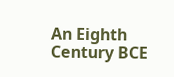An Eighth Century BCE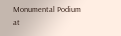Monumental Podium at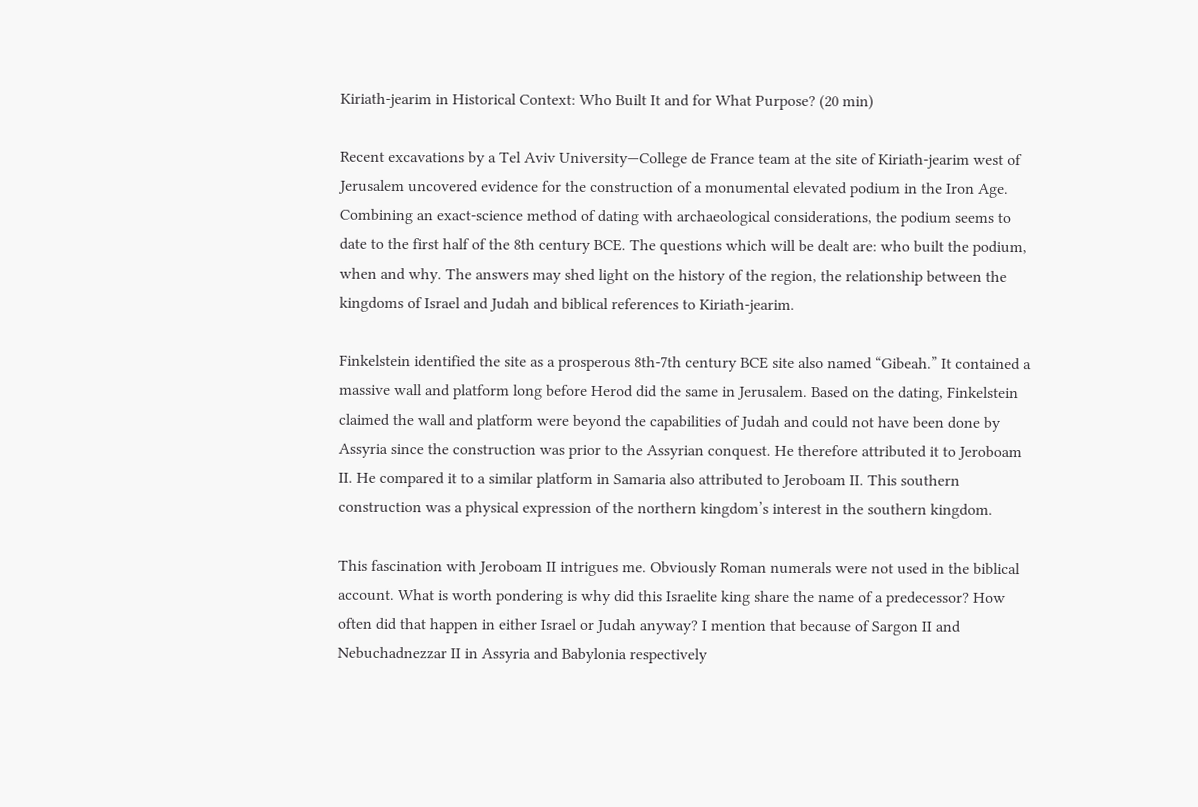Kiriath-jearim in Historical Context: Who Built It and for What Purpose? (20 min)

Recent excavations by a Tel Aviv University—College de France team at the site of Kiriath-jearim west of Jerusalem uncovered evidence for the construction of a monumental elevated podium in the Iron Age. Combining an exact-science method of dating with archaeological considerations, the podium seems to date to the first half of the 8th century BCE. The questions which will be dealt are: who built the podium, when and why. The answers may shed light on the history of the region, the relationship between the kingdoms of Israel and Judah and biblical references to Kiriath-jearim.

Finkelstein identified the site as a prosperous 8th-7th century BCE site also named “Gibeah.” It contained a massive wall and platform long before Herod did the same in Jerusalem. Based on the dating, Finkelstein claimed the wall and platform were beyond the capabilities of Judah and could not have been done by Assyria since the construction was prior to the Assyrian conquest. He therefore attributed it to Jeroboam II. He compared it to a similar platform in Samaria also attributed to Jeroboam II. This southern construction was a physical expression of the northern kingdom’s interest in the southern kingdom.

This fascination with Jeroboam II intrigues me. Obviously Roman numerals were not used in the biblical account. What is worth pondering is why did this Israelite king share the name of a predecessor? How often did that happen in either Israel or Judah anyway? I mention that because of Sargon II and Nebuchadnezzar II in Assyria and Babylonia respectively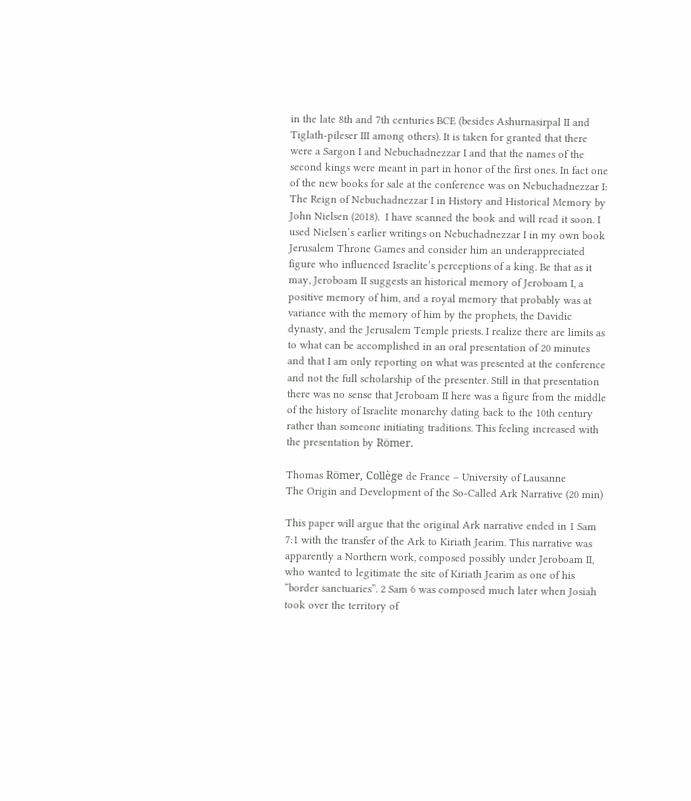in the late 8th and 7th centuries BCE (besides Ashurnasirpal II and Tiglath-pileser III among others). It is taken for granted that there were a Sargon I and Nebuchadnezzar I and that the names of the second kings were meant in part in honor of the first ones. In fact one of the new books for sale at the conference was on Nebuchadnezzar I: The Reign of Nebuchadnezzar I in History and Historical Memory by John Nielsen (2018).  I have scanned the book and will read it soon. I used Nielsen’s earlier writings on Nebuchadnezzar I in my own book Jerusalem Throne Games and consider him an underappreciated figure who influenced Israelite’s perceptions of a king. Be that as it may, Jeroboam II suggests an historical memory of Jeroboam I, a positive memory of him, and a royal memory that probably was at variance with the memory of him by the prophets, the Davidic dynasty, and the Jerusalem Temple priests. I realize there are limits as to what can be accomplished in an oral presentation of 20 minutes and that I am only reporting on what was presented at the conference and not the full scholarship of the presenter. Still in that presentation there was no sense that Jeroboam II here was a figure from the middle of the history of Israelite monarchy dating back to the 10th century rather than someone initiating traditions. This feeling increased with the presentation by Römer.

Thomas Römer, Collège de France – University of Lausanne
The Origin and Development of the So-Called Ark Narrative (20 min)

This paper will argue that the original Ark narrative ended in 1 Sam 7:1 with the transfer of the Ark to Kiriath Jearim. This narrative was apparently a Northern work, composed possibly under Jeroboam II, who wanted to legitimate the site of Kiriath Jearim as one of his “border sanctuaries”. 2 Sam 6 was composed much later when Josiah took over the territory of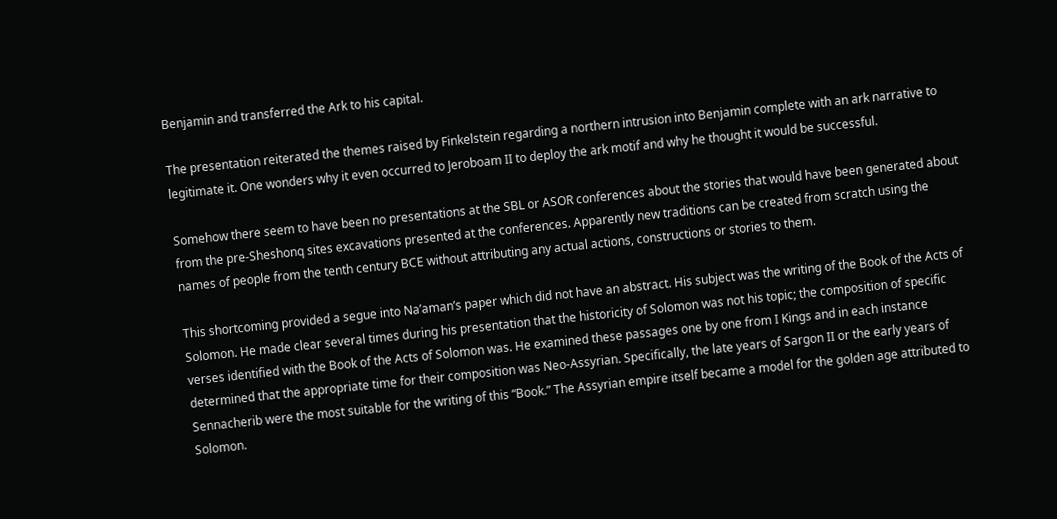Benjamin and transferred the Ark to his capital.

The presentation reiterated the themes raised by Finkelstein regarding a northern intrusion into Benjamin complete with an ark narrative to legitimate it. One wonders why it even occurred to Jeroboam II to deploy the ark motif and why he thought it would be successful.

Somehow there seem to have been no presentations at the SBL or ASOR conferences about the stories that would have been generated about from the pre-Sheshonq sites excavations presented at the conferences. Apparently new traditions can be created from scratch using the names of people from the tenth century BCE without attributing any actual actions, constructions or stories to them.

This shortcoming provided a segue into Na’aman’s paper which did not have an abstract. His subject was the writing of the Book of the Acts of Solomon. He made clear several times during his presentation that the historicity of Solomon was not his topic; the composition of specific verses identified with the Book of the Acts of Solomon was. He examined these passages one by one from I Kings and in each instance determined that the appropriate time for their composition was Neo-Assyrian. Specifically, the late years of Sargon II or the early years of Sennacherib were the most suitable for the writing of this “Book.” The Assyrian empire itself became a model for the golden age attributed to Solomon.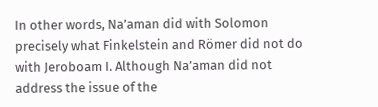In other words, Na’aman did with Solomon precisely what Finkelstein and Römer did not do with Jeroboam I. Although Na’aman did not address the issue of the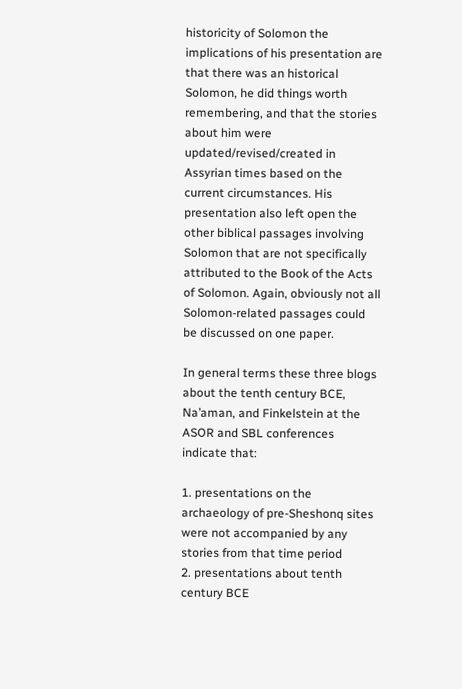historicity of Solomon the implications of his presentation are that there was an historical Solomon, he did things worth remembering, and that the stories about him were updated/revised/created in Assyrian times based on the current circumstances. His presentation also left open the other biblical passages involving Solomon that are not specifically attributed to the Book of the Acts of Solomon. Again, obviously not all Solomon-related passages could be discussed on one paper.

In general terms these three blogs about the tenth century BCE, Na’aman, and Finkelstein at the ASOR and SBL conferences indicate that:

1. presentations on the archaeology of pre-Sheshonq sites were not accompanied by any stories from that time period
2. presentations about tenth century BCE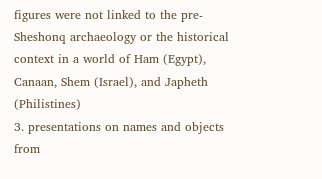figures were not linked to the pre-Sheshonq archaeology or the historical context in a world of Ham (Egypt), Canaan, Shem (Israel), and Japheth (Philistines)
3. presentations on names and objects from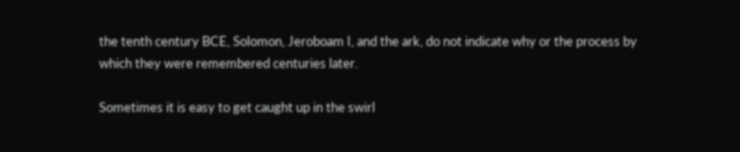the tenth century BCE, Solomon, Jeroboam I, and the ark, do not indicate why or the process by which they were remembered centuries later.

Sometimes it is easy to get caught up in the swirl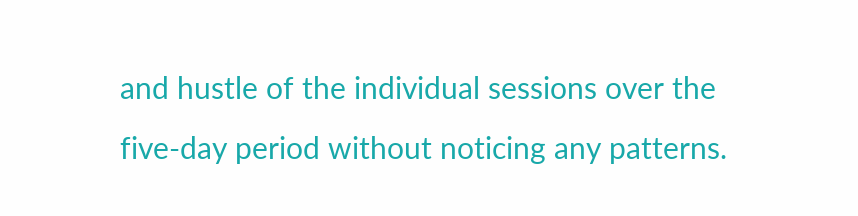and hustle of the individual sessions over the five-day period without noticing any patterns.